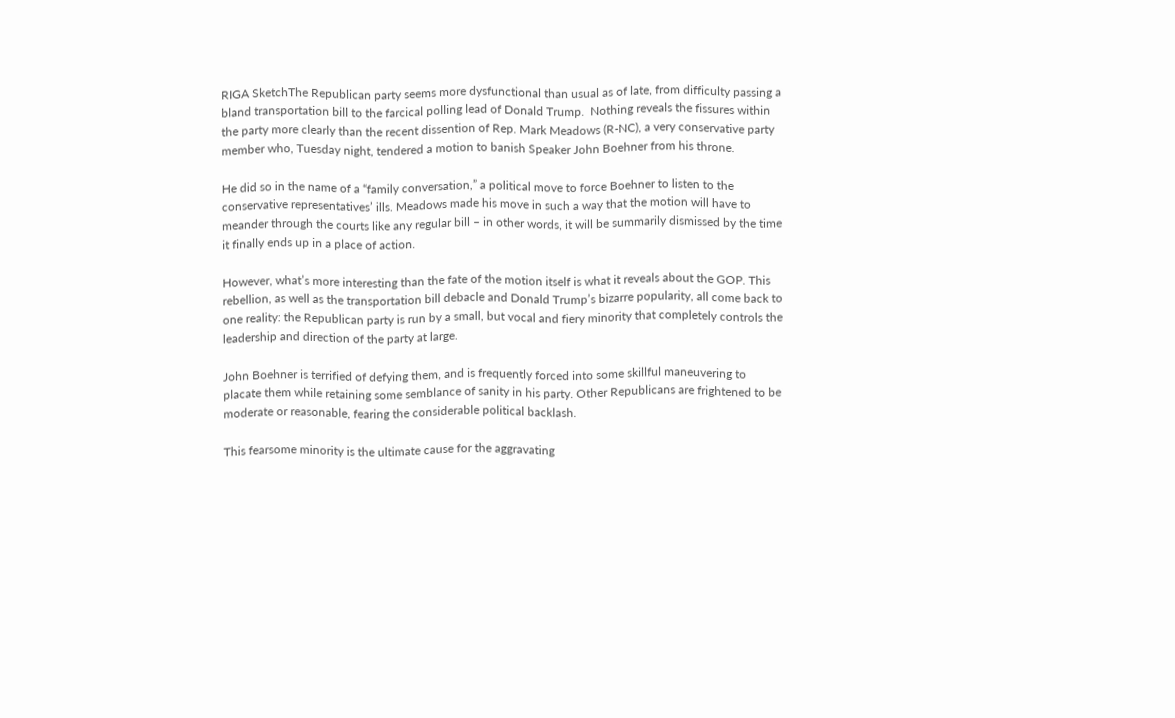RIGA SketchThe Republican party seems more dysfunctional than usual as of late, from difficulty passing a bland transportation bill to the farcical polling lead of Donald Trump.  Nothing reveals the fissures within the party more clearly than the recent dissention of Rep. Mark Meadows (R-NC), a very conservative party member who, Tuesday night, tendered a motion to banish Speaker John Boehner from his throne.

He did so in the name of a “family conversation,” a political move to force Boehner to listen to the conservative representatives’ ills. Meadows made his move in such a way that the motion will have to meander through the courts like any regular bill – in other words, it will be summarily dismissed by the time it finally ends up in a place of action.

However, what’s more interesting than the fate of the motion itself is what it reveals about the GOP. This rebellion, as well as the transportation bill debacle and Donald Trump’s bizarre popularity, all come back to one reality: the Republican party is run by a small, but vocal and fiery minority that completely controls the leadership and direction of the party at large.

John Boehner is terrified of defying them, and is frequently forced into some skillful maneuvering to placate them while retaining some semblance of sanity in his party. Other Republicans are frightened to be moderate or reasonable, fearing the considerable political backlash.

This fearsome minority is the ultimate cause for the aggravating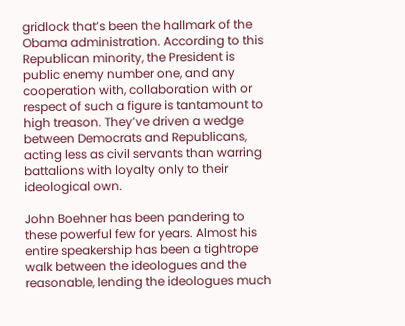gridlock that’s been the hallmark of the Obama administration. According to this Republican minority, the President is public enemy number one, and any cooperation with, collaboration with or respect of such a figure is tantamount to high treason. They’ve driven a wedge between Democrats and Republicans, acting less as civil servants than warring battalions with loyalty only to their ideological own.

John Boehner has been pandering to these powerful few for years. Almost his entire speakership has been a tightrope walk between the ideologues and the reasonable, lending the ideologues much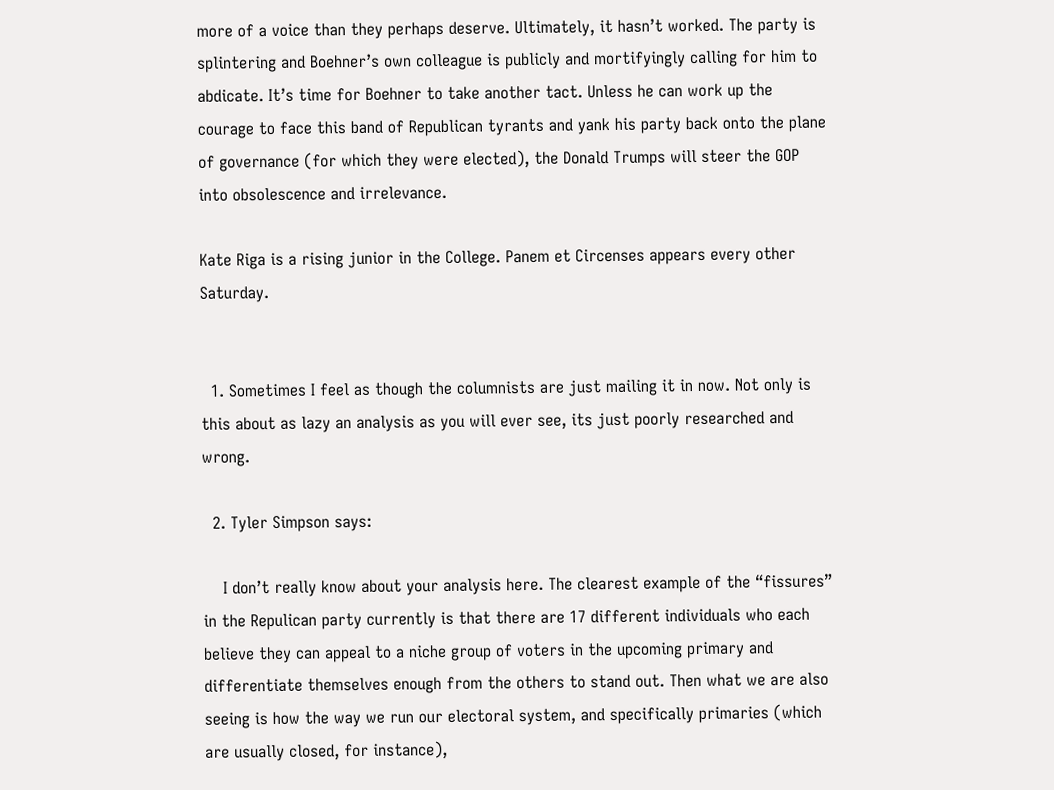more of a voice than they perhaps deserve. Ultimately, it hasn’t worked. The party is splintering and Boehner’s own colleague is publicly and mortifyingly calling for him to abdicate. It’s time for Boehner to take another tact. Unless he can work up the courage to face this band of Republican tyrants and yank his party back onto the plane of governance (for which they were elected), the Donald Trumps will steer the GOP into obsolescence and irrelevance.

Kate Riga is a rising junior in the College. Panem et Circenses appears every other Saturday.


  1. Sometimes I feel as though the columnists are just mailing it in now. Not only is this about as lazy an analysis as you will ever see, its just poorly researched and wrong.

  2. Tyler Simpson says:

    I don’t really know about your analysis here. The clearest example of the “fissures” in the Repulican party currently is that there are 17 different individuals who each believe they can appeal to a niche group of voters in the upcoming primary and differentiate themselves enough from the others to stand out. Then what we are also seeing is how the way we run our electoral system, and specifically primaries (which are usually closed, for instance),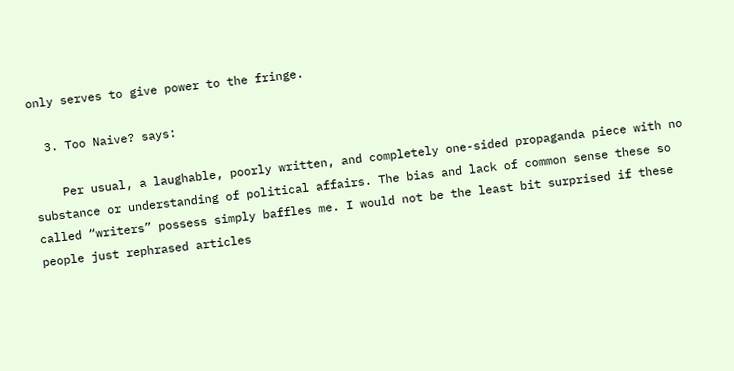only serves to give power to the fringe.

  3. Too Naive? says:

    Per usual, a laughable, poorly written, and completely one-sided propaganda piece with no substance or understanding of political affairs. The bias and lack of common sense these so called “writers” possess simply baffles me. I would not be the least bit surprised if these people just rephrased articles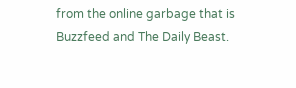from the online garbage that is Buzzfeed and The Daily Beast.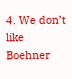4. We don’t like Boehner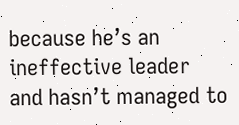because he’s an ineffective leader and hasn’t managed to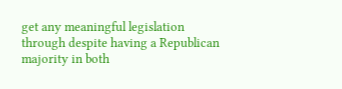get any meaningful legislation through despite having a Republican majority in both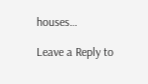houses…

Leave a Reply to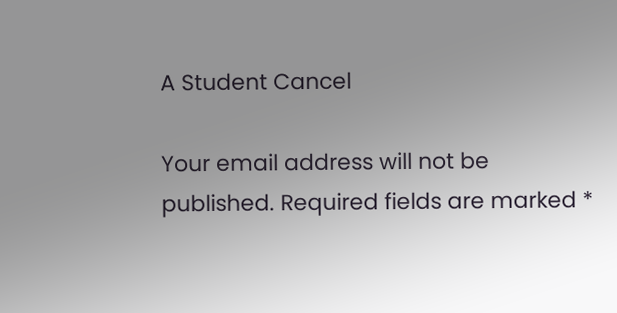A Student Cancel

Your email address will not be published. Required fields are marked *